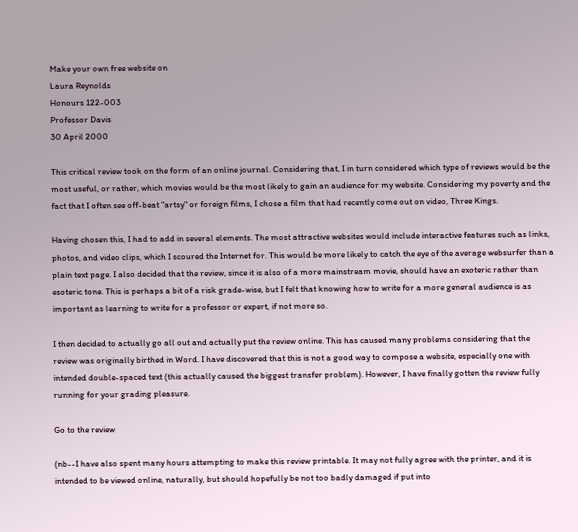Make your own free website on
Laura Reynolds
Honours 122-003
Professor Davis
30 April 2000

This critical review took on the form of an online journal. Considering that, I in turn considered which type of reviews would be the most useful, or rather, which movies would be the most likely to gain an audience for my website. Considering my poverty and the fact that I often see off-beat "artsy" or foreign films, I chose a film that had recently come out on video, Three Kings.

Having chosen this, I had to add in several elements. The most attractive websites would include interactive features such as links, photos, and video clips, which I scoured the Internet for. This would be more likely to catch the eye of the average websurfer than a plain text page. I also decided that the review, since it is also of a more mainstream movie, should have an exoteric rather than esoteric tone. This is perhaps a bit of a risk grade-wise, but I felt that knowing how to write for a more general audience is as important as learning to write for a professor or expert, if not more so.

I then decided to actually go all out and actually put the review online. This has caused many problems considering that the review was originally birthed in Word. I have discovered that this is not a good way to compose a website, especially one with intended double-spaced text (this actually caused the biggest transfer problem). However, I have finally gotten the review fully running for your grading pleasure.

Go to the review

(nb--I have also spent many hours attempting to make this review printable. It may not fully agree with the printer, and it is intended to be viewed online, naturally, but should hopefully be not too badly damaged if put into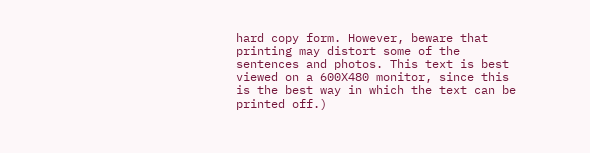hard copy form. However, beware that printing may distort some of the sentences and photos. This text is best viewed on a 600X480 monitor, since this is the best way in which the text can be printed off.)